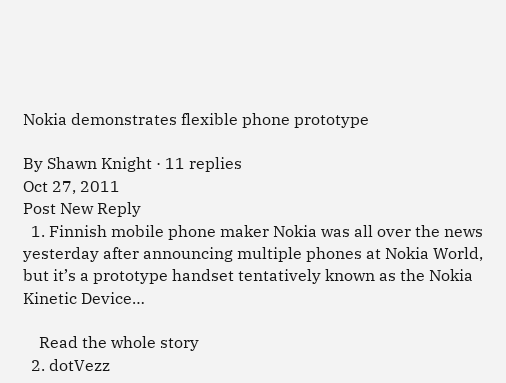Nokia demonstrates flexible phone prototype

By Shawn Knight · 11 replies
Oct 27, 2011
Post New Reply
  1. Finnish mobile phone maker Nokia was all over the news yesterday after announcing multiple phones at Nokia World, but it’s a prototype handset tentatively known as the Nokia Kinetic Device…

    Read the whole story
  2. dotVezz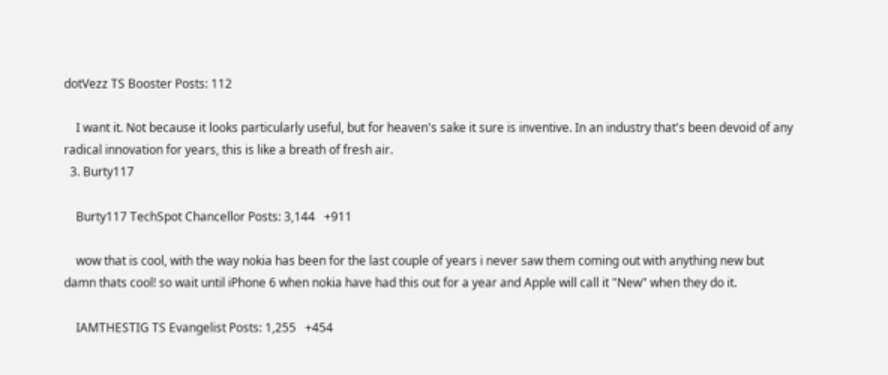dotVezz TS Booster Posts: 112

    I want it. Not because it looks particularly useful, but for heaven's sake it sure is inventive. In an industry that's been devoid of any radical innovation for years, this is like a breath of fresh air.
  3. Burty117

    Burty117 TechSpot Chancellor Posts: 3,144   +911

    wow that is cool, with the way nokia has been for the last couple of years i never saw them coming out with anything new but damn thats cool! so wait until iPhone 6 when nokia have had this out for a year and Apple will call it "New" when they do it.

    IAMTHESTIG TS Evangelist Posts: 1,255   +454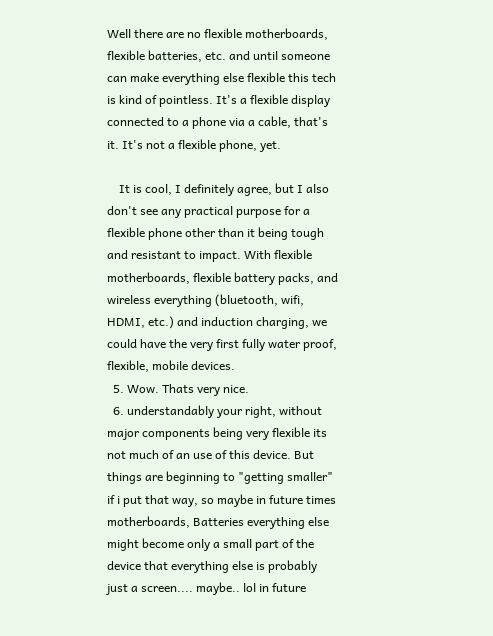Well there are no flexible motherboards, flexible batteries, etc. and until someone can make everything else flexible this tech is kind of pointless. It's a flexible display connected to a phone via a cable, that's it. It's not a flexible phone, yet.

    It is cool, I definitely agree, but I also don't see any practical purpose for a flexible phone other than it being tough and resistant to impact. With flexible motherboards, flexible battery packs, and wireless everything (bluetooth, wifi, HDMI, etc.) and induction charging, we could have the very first fully water proof, flexible, mobile devices.
  5. Wow. Thats very nice.
  6. understandably your right, without major components being very flexible its not much of an use of this device. But things are beginning to "getting smaller" if i put that way, so maybe in future times motherboards, Batteries everything else might become only a small part of the device that everything else is probably just a screen.... maybe.. lol in future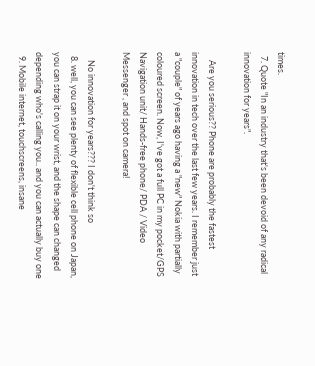times.
  7. Quote "In an industry that's been devoid of any radical innovation for years".

    Are you serious?? Phone are probably the fastest innovation in tech over the last few years. I remember just a "couple" of years ago having a "new" Nokia with partially coloured screen. Now, I've got a full PC in my pocket/GPS Navigation unit/ Hands-free phone/ PDA / Video Messenger , and spot on camera!

    No innovation for years??? I don't think so
  8. well, you can see plenty of flexible cell phone on Japan, you can strap it on your wrist, and the shape can changed depending who's calling you.. and you can actually buy one
  9. Mobile internet, touchscreens, insane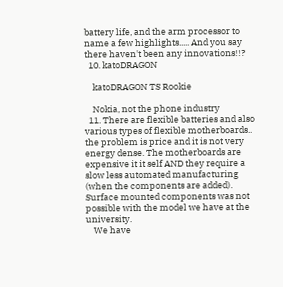battery life, and the arm processor to name a few highlights..... And you say there haven't been any innovations!!?
  10. katoDRAGON

    katoDRAGON TS Rookie

    Nokia, not the phone industry
  11. There are flexible batteries and also various types of flexible motherboards.. the problem is price and it is not very energy dense. The motherboards are expensive it it self AND they require a slow less automated manufacturing (when the components are added). Surface mounted components was not possible with the model we have at the university.
    We have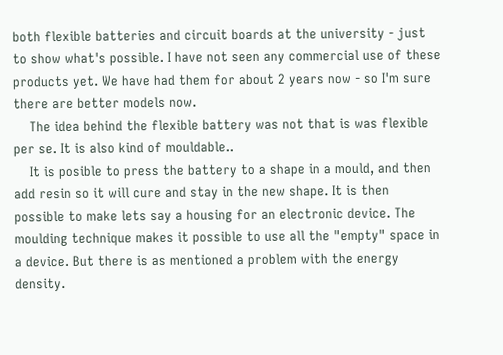both flexible batteries and circuit boards at the university - just to show what's possible. I have not seen any commercial use of these products yet. We have had them for about 2 years now - so I'm sure there are better models now.
    The idea behind the flexible battery was not that is was flexible per se. It is also kind of mouldable..
    It is posible to press the battery to a shape in a mould, and then add resin so it will cure and stay in the new shape. It is then possible to make lets say a housing for an electronic device. The moulding technique makes it possible to use all the "empty" space in a device. But there is as mentioned a problem with the energy density.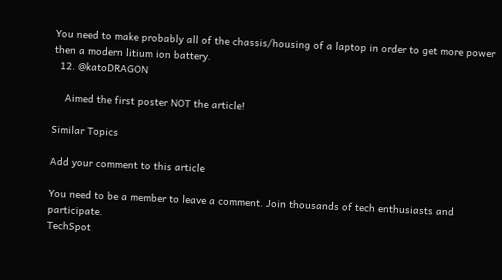You need to make probably all of the chassis/housing of a laptop in order to get more power then a modern litium ion battery.
  12. @katoDRAGON

    Aimed the first poster NOT the article!

Similar Topics

Add your comment to this article

You need to be a member to leave a comment. Join thousands of tech enthusiasts and participate.
TechSpot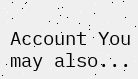Account You may also...